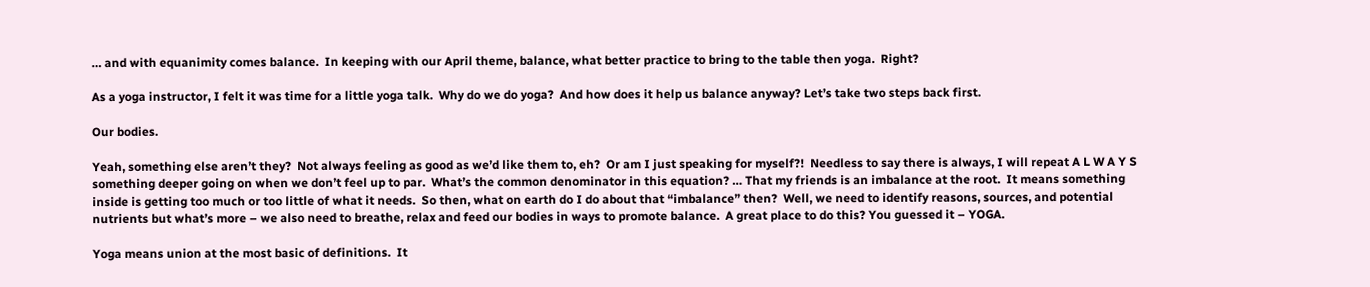… and with equanimity comes balance.  In keeping with our April theme, balance, what better practice to bring to the table then yoga.  Right?

As a yoga instructor, I felt it was time for a little yoga talk.  Why do we do yoga?  And how does it help us balance anyway? Let’s take two steps back first.

Our bodies.

Yeah, something else aren’t they?  Not always feeling as good as we’d like them to, eh?  Or am I just speaking for myself?!  Needless to say there is always, I will repeat A L W A Y S something deeper going on when we don’t feel up to par.  What’s the common denominator in this equation? … That my friends is an imbalance at the root.  It means something inside is getting too much or too little of what it needs.  So then, what on earth do I do about that “imbalance” then?  Well, we need to identify reasons, sources, and potential nutrients but what’s more – we also need to breathe, relax and feed our bodies in ways to promote balance.  A great place to do this? You guessed it – YOGA.

Yoga means union at the most basic of definitions.  It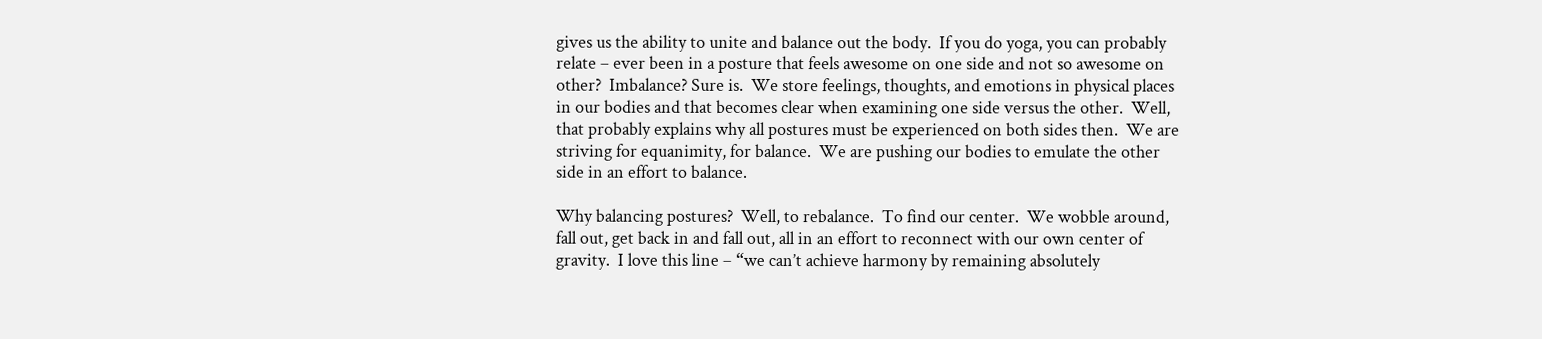gives us the ability to unite and balance out the body.  If you do yoga, you can probably relate – ever been in a posture that feels awesome on one side and not so awesome on other?  Imbalance? Sure is.  We store feelings, thoughts, and emotions in physical places in our bodies and that becomes clear when examining one side versus the other.  Well, that probably explains why all postures must be experienced on both sides then.  We are striving for equanimity, for balance.  We are pushing our bodies to emulate the other side in an effort to balance.

Why balancing postures?  Well, to rebalance.  To find our center.  We wobble around, fall out, get back in and fall out, all in an effort to reconnect with our own center of gravity.  I love this line – “we can’t achieve harmony by remaining absolutely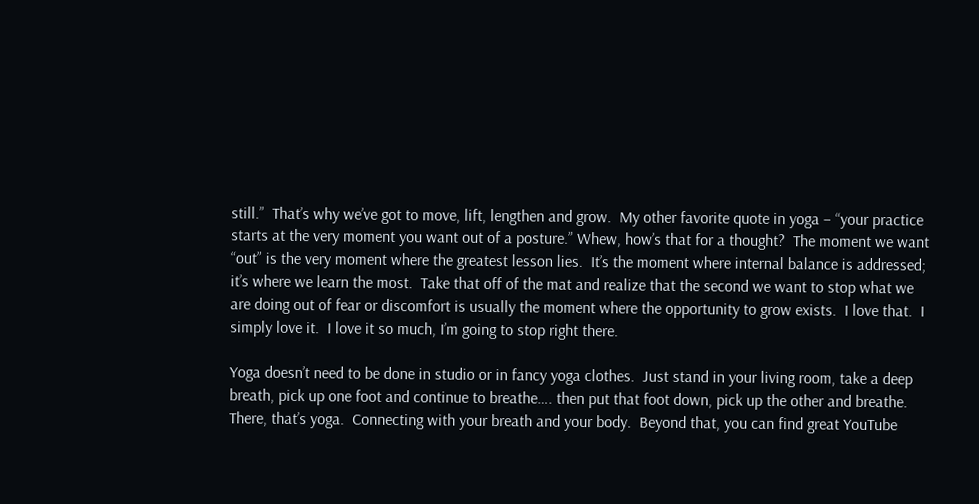still.”  That’s why we’ve got to move, lift, lengthen and grow.  My other favorite quote in yoga – “your practice starts at the very moment you want out of a posture.” Whew, how’s that for a thought?  The moment we want “out” is the very moment where the greatest lesson lies.  It’s the moment where internal balance is addressed; it’s where we learn the most.  Take that off of the mat and realize that the second we want to stop what we are doing out of fear or discomfort is usually the moment where the opportunity to grow exists.  I love that.  I simply love it.  I love it so much, I’m going to stop right there.

Yoga doesn’t need to be done in studio or in fancy yoga clothes.  Just stand in your living room, take a deep breath, pick up one foot and continue to breathe…. then put that foot down, pick up the other and breathe.  There, that’s yoga.  Connecting with your breath and your body.  Beyond that, you can find great YouTube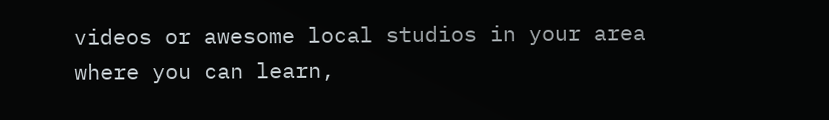videos or awesome local studios in your area where you can learn,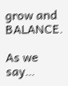grow and BALANCE.

As we say…